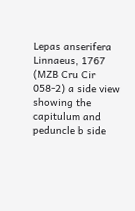Lepas anserifera Linnaeus, 1767 (MZB Cru Cir 058-2) a side view showing the capitulum and peduncle b side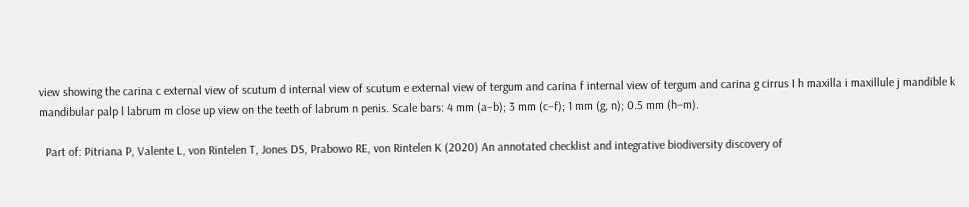view showing the carina c external view of scutum d internal view of scutum e external view of tergum and carina f internal view of tergum and carina g cirrus I h maxilla i maxillule j mandible k mandibular palp l labrum m close up view on the teeth of labrum n penis. Scale bars: 4 mm (a–b); 3 mm (c–f); 1 mm (g, n); 0.5 mm (h–m).

  Part of: Pitriana P, Valente L, von Rintelen T, Jones DS, Prabowo RE, von Rintelen K (2020) An annotated checklist and integrative biodiversity discovery of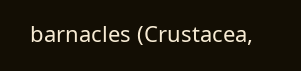barnacles (Crustacea,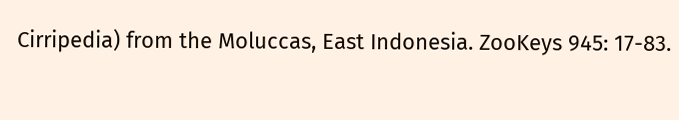Cirripedia) from the Moluccas, East Indonesia. ZooKeys 945: 17-83.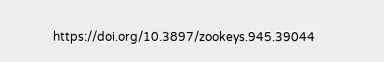https://doi.org/10.3897/zookeys.945.39044